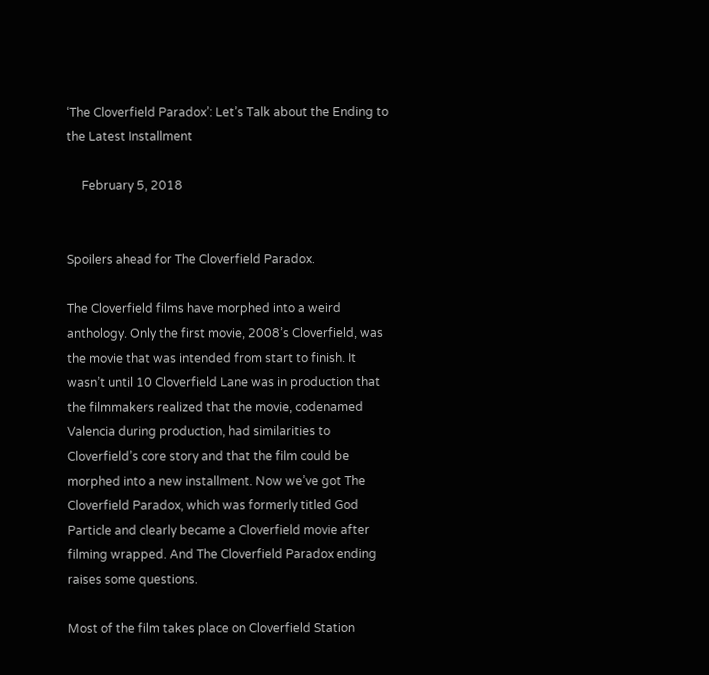‘The Cloverfield Paradox’: Let’s Talk about the Ending to the Latest Installment

     February 5, 2018


Spoilers ahead for The Cloverfield Paradox.

The Cloverfield films have morphed into a weird anthology. Only the first movie, 2008’s Cloverfield, was the movie that was intended from start to finish. It wasn’t until 10 Cloverfield Lane was in production that the filmmakers realized that the movie, codenamed Valencia during production, had similarities to Cloverfield’s core story and that the film could be morphed into a new installment. Now we’ve got The Cloverfield Paradox, which was formerly titled God Particle and clearly became a Cloverfield movie after filming wrapped. And The Cloverfield Paradox ending raises some questions.

Most of the film takes place on Cloverfield Station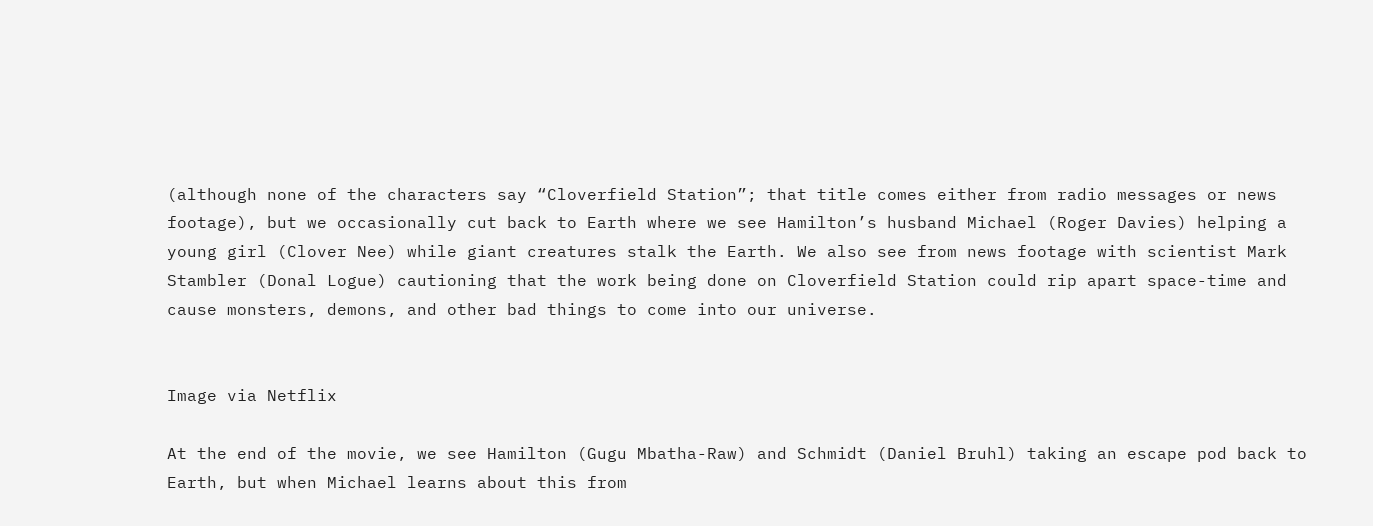(although none of the characters say “Cloverfield Station”; that title comes either from radio messages or news footage), but we occasionally cut back to Earth where we see Hamilton’s husband Michael (Roger Davies) helping a young girl (Clover Nee) while giant creatures stalk the Earth. We also see from news footage with scientist Mark Stambler (Donal Logue) cautioning that the work being done on Cloverfield Station could rip apart space-time and cause monsters, demons, and other bad things to come into our universe.


Image via Netflix

At the end of the movie, we see Hamilton (Gugu Mbatha-Raw) and Schmidt (Daniel Bruhl) taking an escape pod back to Earth, but when Michael learns about this from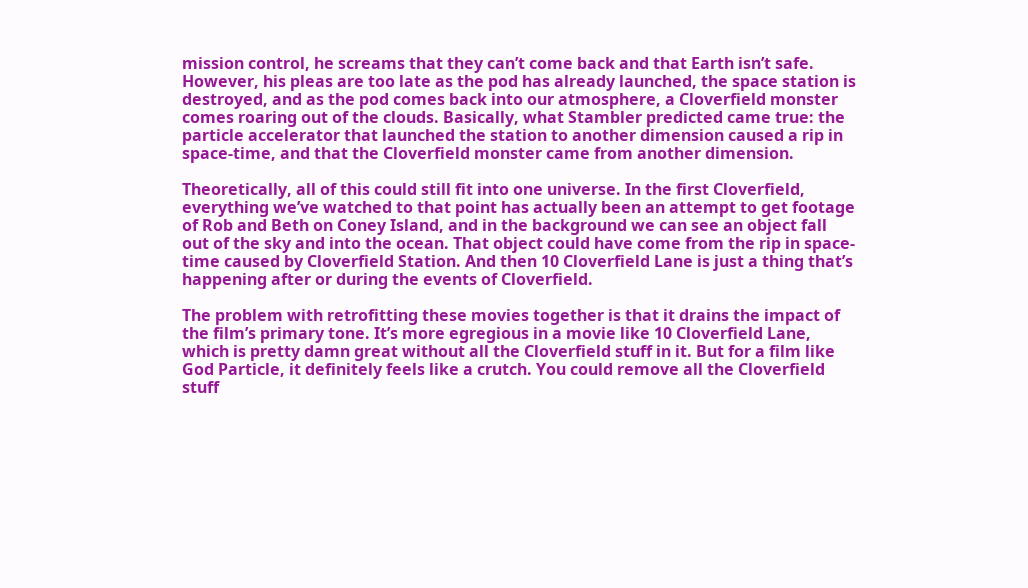mission control, he screams that they can’t come back and that Earth isn’t safe. However, his pleas are too late as the pod has already launched, the space station is destroyed, and as the pod comes back into our atmosphere, a Cloverfield monster comes roaring out of the clouds. Basically, what Stambler predicted came true: the particle accelerator that launched the station to another dimension caused a rip in space-time, and that the Cloverfield monster came from another dimension.

Theoretically, all of this could still fit into one universe. In the first Cloverfield, everything we’ve watched to that point has actually been an attempt to get footage of Rob and Beth on Coney Island, and in the background we can see an object fall out of the sky and into the ocean. That object could have come from the rip in space-time caused by Cloverfield Station. And then 10 Cloverfield Lane is just a thing that’s happening after or during the events of Cloverfield.

The problem with retrofitting these movies together is that it drains the impact of the film’s primary tone. It’s more egregious in a movie like 10 Cloverfield Lane, which is pretty damn great without all the Cloverfield stuff in it. But for a film like God Particle, it definitely feels like a crutch. You could remove all the Cloverfield stuff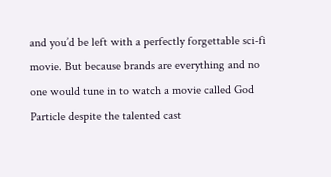and you’d be left with a perfectly forgettable sci-fi movie. But because brands are everything and no one would tune in to watch a movie called God Particle despite the talented cast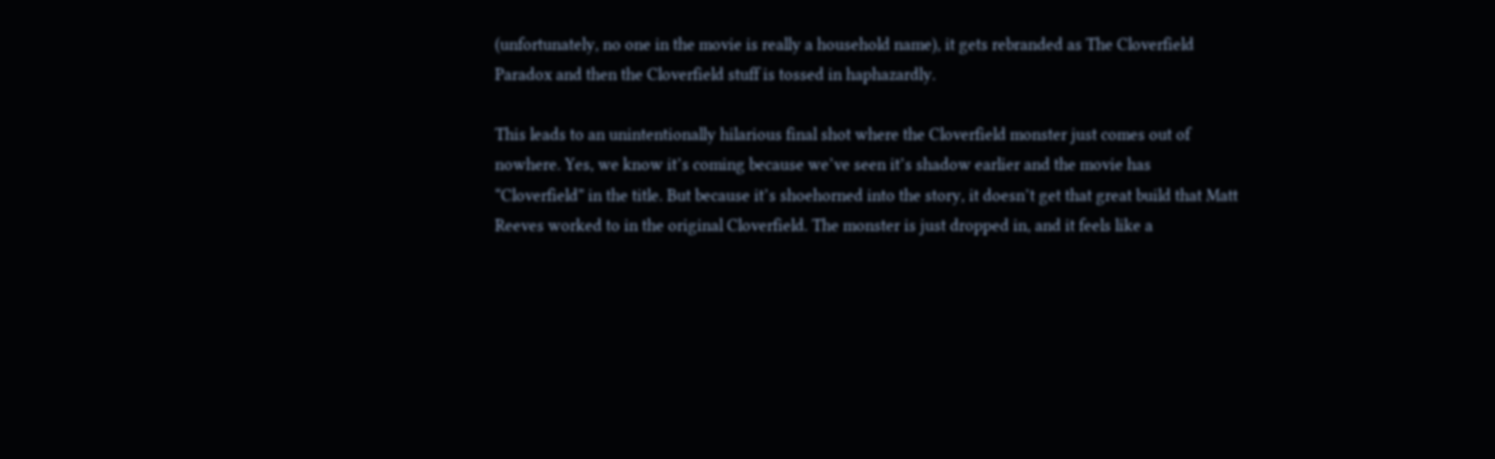(unfortunately, no one in the movie is really a household name), it gets rebranded as The Cloverfield Paradox and then the Cloverfield stuff is tossed in haphazardly.

This leads to an unintentionally hilarious final shot where the Cloverfield monster just comes out of nowhere. Yes, we know it’s coming because we’ve seen it’s shadow earlier and the movie has “Cloverfield” in the title. But because it’s shoehorned into the story, it doesn’t get that great build that Matt Reeves worked to in the original Cloverfield. The monster is just dropped in, and it feels like a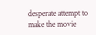desperate attempt to make the movie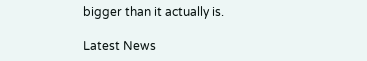bigger than it actually is.

Latest News